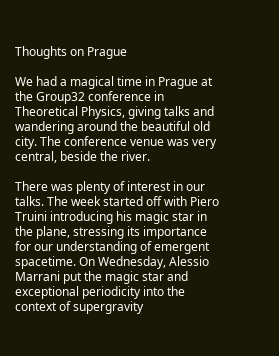Thoughts on Prague

We had a magical time in Prague at the Group32 conference in Theoretical Physics, giving talks and wandering around the beautiful old city. The conference venue was very central, beside the river.

There was plenty of interest in our talks. The week started off with Piero Truini introducing his magic star in the plane, stressing its importance for our understanding of emergent spacetime. On Wednesday, Alessio Marrani put the magic star and exceptional periodicity into the context of supergravity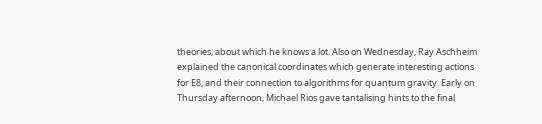theories, about which he knows a lot. Also on Wednesday, Ray Aschheim explained the canonical coordinates which generate interesting actions for E8, and their connection to algorithms for quantum gravity. Early on Thursday afternoon, Michael Rios gave tantalising hints to the final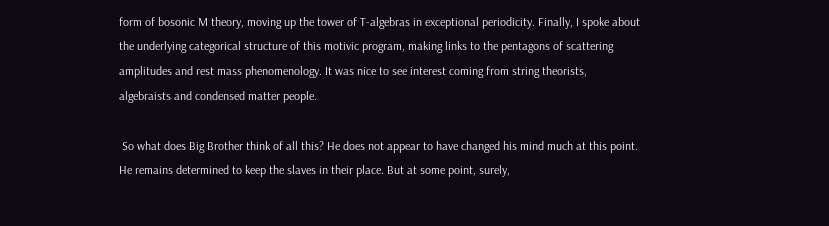form of bosonic M theory, moving up the tower of T-algebras in exceptional periodicity. Finally, I spoke about the underlying categorical structure of this motivic program, making links to the pentagons of scattering amplitudes and rest mass phenomenology. It was nice to see interest coming from string theorists, algebraists and condensed matter people.

 So what does Big Brother think of all this? He does not appear to have changed his mind much at this point. He remains determined to keep the slaves in their place. But at some point, surely,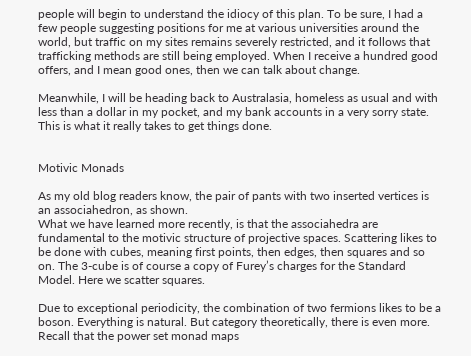people will begin to understand the idiocy of this plan. To be sure, I had a few people suggesting positions for me at various universities around the world, but traffic on my sites remains severely restricted, and it follows that trafficking methods are still being employed. When I receive a hundred good offers, and I mean good ones, then we can talk about change.

Meanwhile, I will be heading back to Australasia, homeless as usual and with less than a dollar in my pocket, and my bank accounts in a very sorry state. This is what it really takes to get things done.


Motivic Monads

As my old blog readers know, the pair of pants with two inserted vertices is an associahedron, as shown.
What we have learned more recently, is that the associahedra are fundamental to the motivic structure of projective spaces. Scattering likes to be done with cubes, meaning first points, then edges, then squares and so on. The 3-cube is of course a copy of Furey’s charges for the Standard Model. Here we scatter squares.

Due to exceptional periodicity, the combination of two fermions likes to be a boson. Everything is natural. But category theoretically, there is even more. Recall that the power set monad maps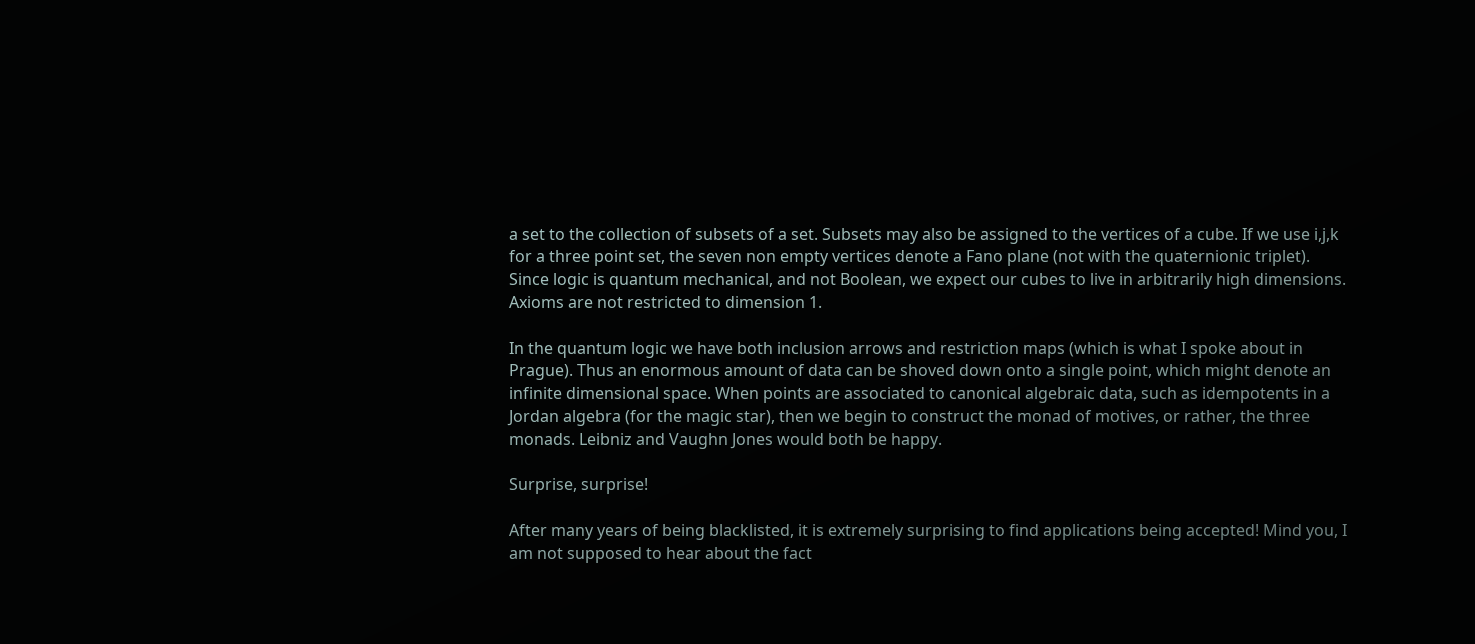a set to the collection of subsets of a set. Subsets may also be assigned to the vertices of a cube. If we use i,j,k for a three point set, the seven non empty vertices denote a Fano plane (not with the quaternionic triplet). Since logic is quantum mechanical, and not Boolean, we expect our cubes to live in arbitrarily high dimensions. Axioms are not restricted to dimension 1.

In the quantum logic we have both inclusion arrows and restriction maps (which is what I spoke about in Prague). Thus an enormous amount of data can be shoved down onto a single point, which might denote an infinite dimensional space. When points are associated to canonical algebraic data, such as idempotents in a Jordan algebra (for the magic star), then we begin to construct the monad of motives, or rather, the three monads. Leibniz and Vaughn Jones would both be happy.

Surprise, surprise!

After many years of being blacklisted, it is extremely surprising to find applications being accepted! Mind you, I am not supposed to hear about the fact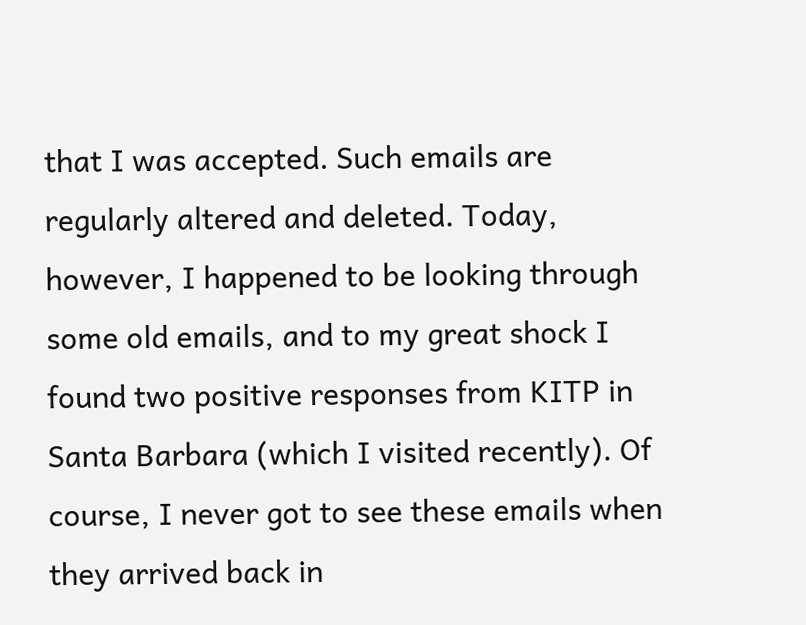that I was accepted. Such emails are regularly altered and deleted. Today, however, I happened to be looking through some old emails, and to my great shock I found two positive responses from KITP in Santa Barbara (which I visited recently). Of course, I never got to see these emails when they arrived back in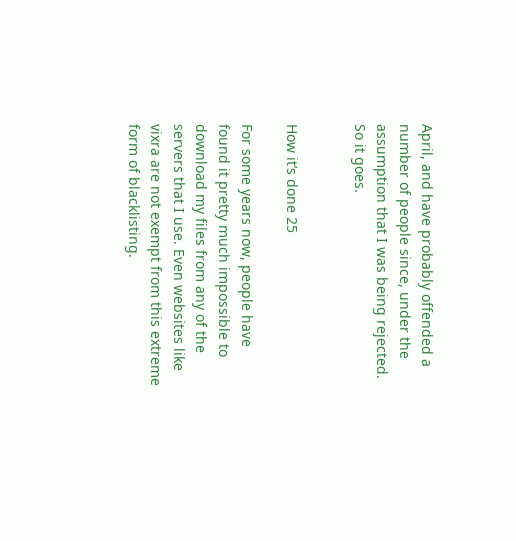April, and have probably offended a number of people since, under the assumption that I was being rejected. So it goes.


How it’s done 25

For some years now, people have found it pretty much impossible to download my files from any of the servers that I use. Even websites like vixra are not exempt from this extreme form of blacklisting.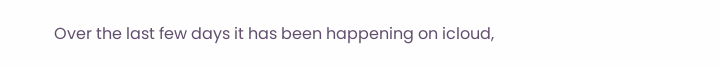Over the last few days it has been happening on icloud,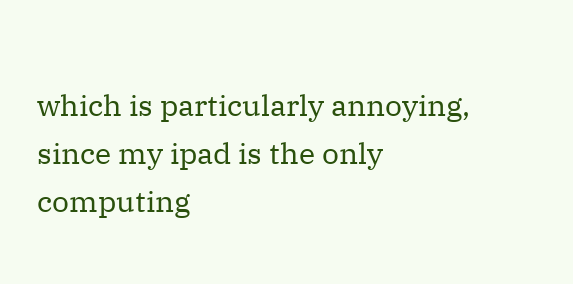which is particularly annoying, since my ipad is the only computing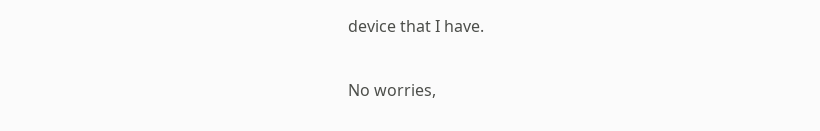device that I have.

No worries,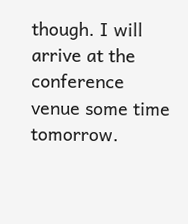though. I will arrive at the conference venue some time tomorrow.